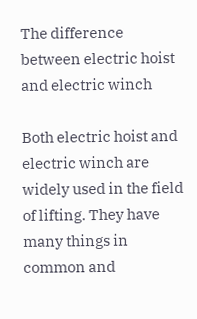The difference between electric hoist and electric winch

Both electric hoist and electric winch are widely used in the field of lifting. They have many things in common and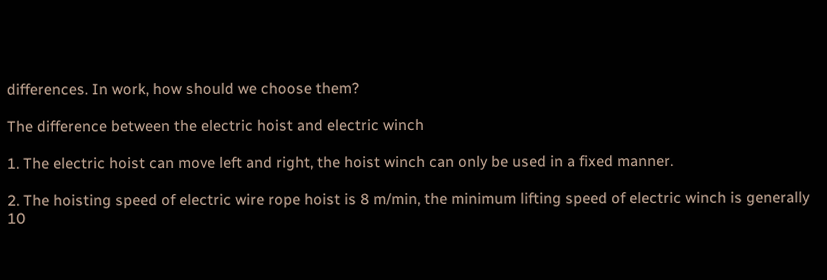differences. In work, how should we choose them?

The difference between the electric hoist and electric winch

1. The electric hoist can move left and right, the hoist winch can only be used in a fixed manner.

2. The hoisting speed of electric wire rope hoist is 8 m/min, the minimum lifting speed of electric winch is generally 10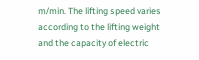m/min. The lifting speed varies according to the lifting weight and the capacity of electric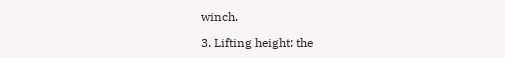winch.

3. Lifting height: the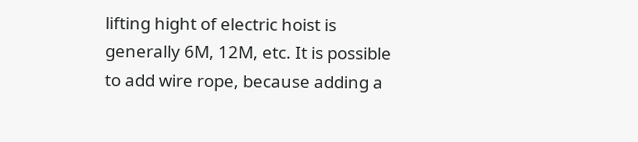lifting hight of electric hoist is generally 6M, 12M, etc. It is possible to add wire rope, because adding a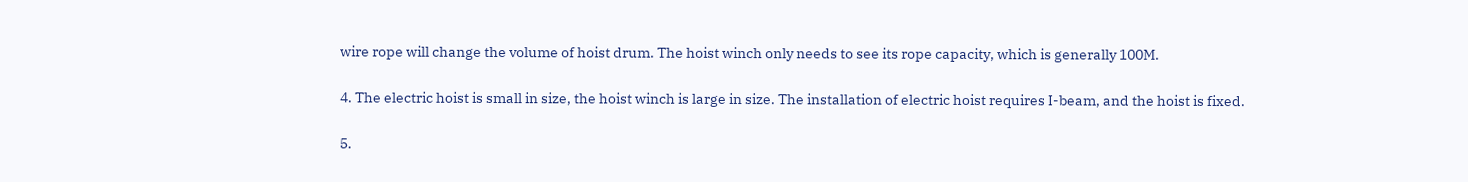wire rope will change the volume of hoist drum. The hoist winch only needs to see its rope capacity, which is generally 100M.

4. The electric hoist is small in size, the hoist winch is large in size. The installation of electric hoist requires I-beam, and the hoist is fixed.

5.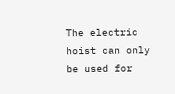The electric hoist can only be used for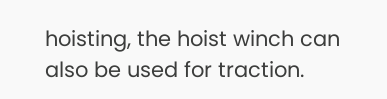hoisting, the hoist winch can also be used for traction.